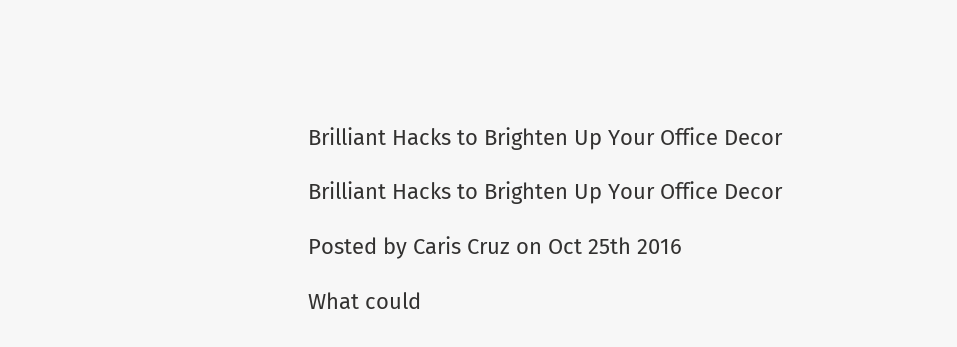Brilliant Hacks to Brighten Up Your Office Decor

Brilliant Hacks to Brighten Up Your Office Decor

Posted by Caris Cruz on Oct 25th 2016

What could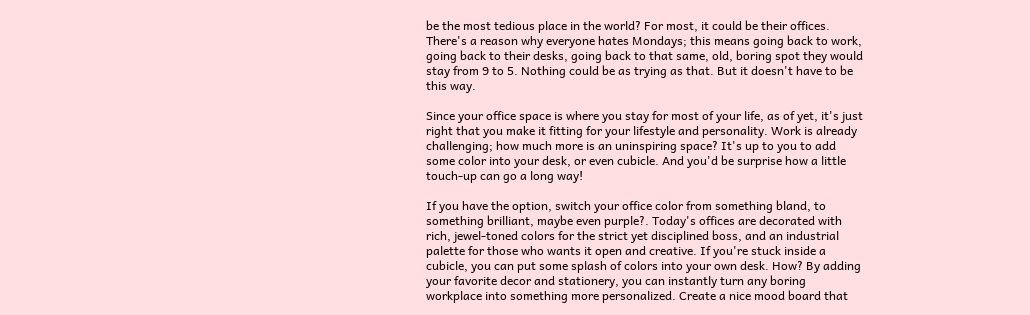be the most tedious place in the world? For most, it could be their offices. There's a reason why everyone hates Mondays; this means going back to work, going back to their desks, going back to that same, old, boring spot they would stay from 9 to 5. Nothing could be as trying as that. But it doesn't have to be this way.

Since your office space is where you stay for most of your life, as of yet, it's just right that you make it fitting for your lifestyle and personality. Work is already challenging; how much more is an uninspiring space? It's up to you to add some color into your desk, or even cubicle. And you'd be surprise how a little touch-up can go a long way!

If you have the option, switch your office color from something bland, to something brilliant, maybe even purple?. Today's offices are decorated with rich, jewel-toned colors for the strict yet disciplined boss, and an industrial palette for those who wants it open and creative. If you're stuck inside a cubicle, you can put some splash of colors into your own desk. How? By adding your favorite decor and stationery, you can instantly turn any boring workplace into something more personalized. Create a nice mood board that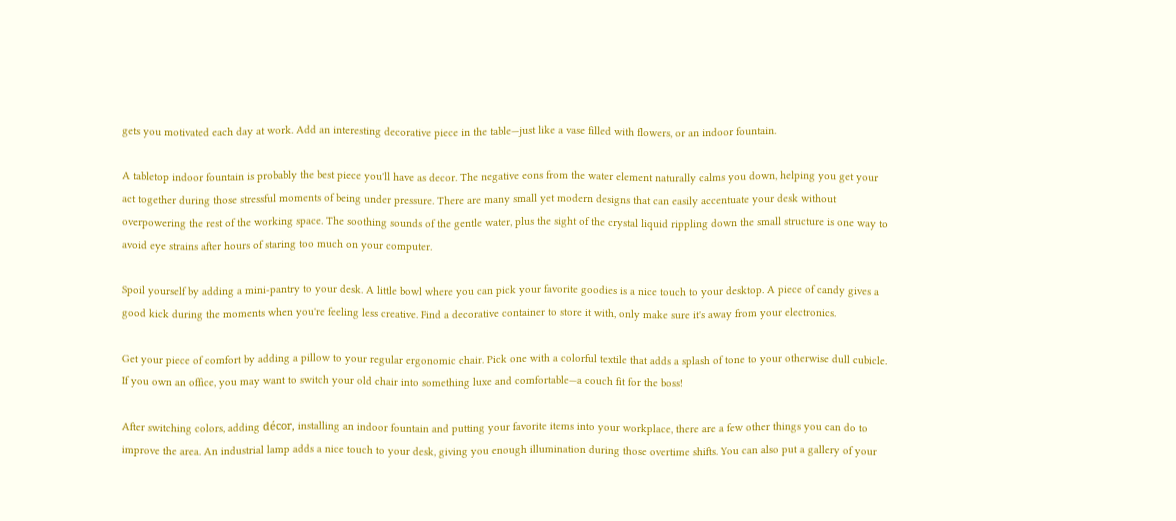gets you motivated each day at work. Add an interesting decorative piece in the table—just like a vase filled with flowers, or an indoor fountain.

A tabletop indoor fountain is probably the best piece you'll have as decor. The negative eons from the water element naturally calms you down, helping you get your act together during those stressful moments of being under pressure. There are many small yet modern designs that can easily accentuate your desk without overpowering the rest of the working space. The soothing sounds of the gentle water, plus the sight of the crystal liquid rippling down the small structure is one way to avoid eye strains after hours of staring too much on your computer.

Spoil yourself by adding a mini-pantry to your desk. A little bowl where you can pick your favorite goodies is a nice touch to your desktop. A piece of candy gives a good kick during the moments when you're feeling less creative. Find a decorative container to store it with, only make sure it's away from your electronics.

Get your piece of comfort by adding a pillow to your regular ergonomic chair. Pick one with a colorful textile that adds a splash of tone to your otherwise dull cubicle. If you own an office, you may want to switch your old chair into something luxe and comfortable—a couch fit for the boss!

After switching colors, adding décor, installing an indoor fountain and putting your favorite items into your workplace, there are a few other things you can do to improve the area. An industrial lamp adds a nice touch to your desk, giving you enough illumination during those overtime shifts. You can also put a gallery of your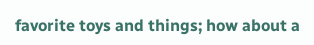favorite toys and things; how about a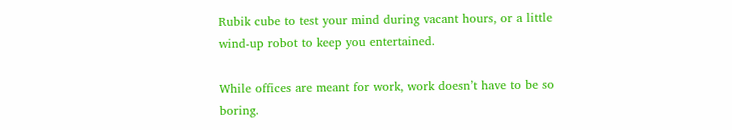Rubik cube to test your mind during vacant hours, or a little wind-up robot to keep you entertained.

While offices are meant for work, work doesn’t have to be so boring.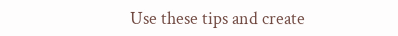Use these tips and create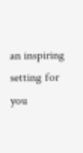an inspiring setting for you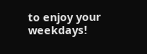to enjoy your weekdays!